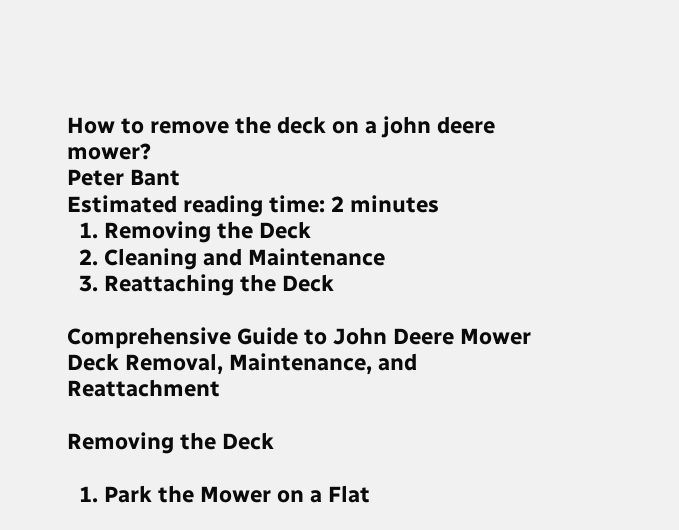How to remove the deck on a john deere mower?
Peter Bant
Estimated reading time: 2 minutes
  1. Removing the Deck
  2. Cleaning and Maintenance
  3. Reattaching the Deck

Comprehensive Guide to John Deere Mower Deck Removal, Maintenance, and Reattachment

Removing the Deck

  1. Park the Mower on a Flat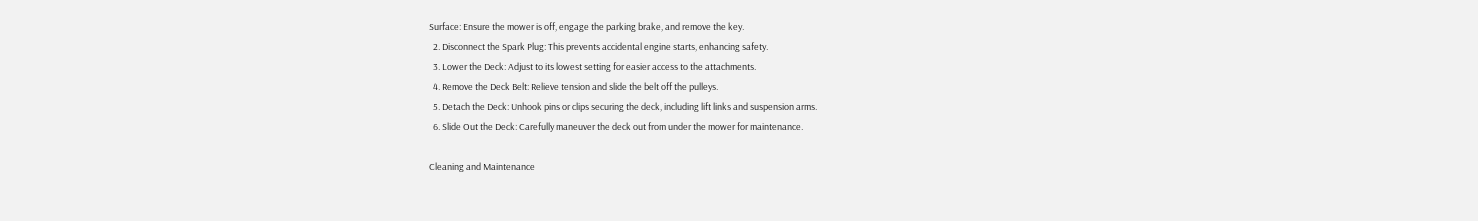Surface: Ensure the mower is off, engage the parking brake, and remove the key.
  2. Disconnect the Spark Plug: This prevents accidental engine starts, enhancing safety.
  3. Lower the Deck: Adjust to its lowest setting for easier access to the attachments.
  4. Remove the Deck Belt: Relieve tension and slide the belt off the pulleys.
  5. Detach the Deck: Unhook pins or clips securing the deck, including lift links and suspension arms.
  6. Slide Out the Deck: Carefully maneuver the deck out from under the mower for maintenance.

Cleaning and Maintenance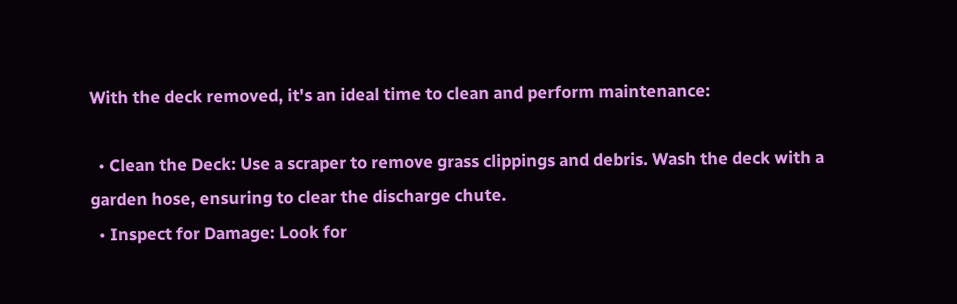With the deck removed, it's an ideal time to clean and perform maintenance:

  • Clean the Deck: Use a scraper to remove grass clippings and debris. Wash the deck with a garden hose, ensuring to clear the discharge chute.
  • Inspect for Damage: Look for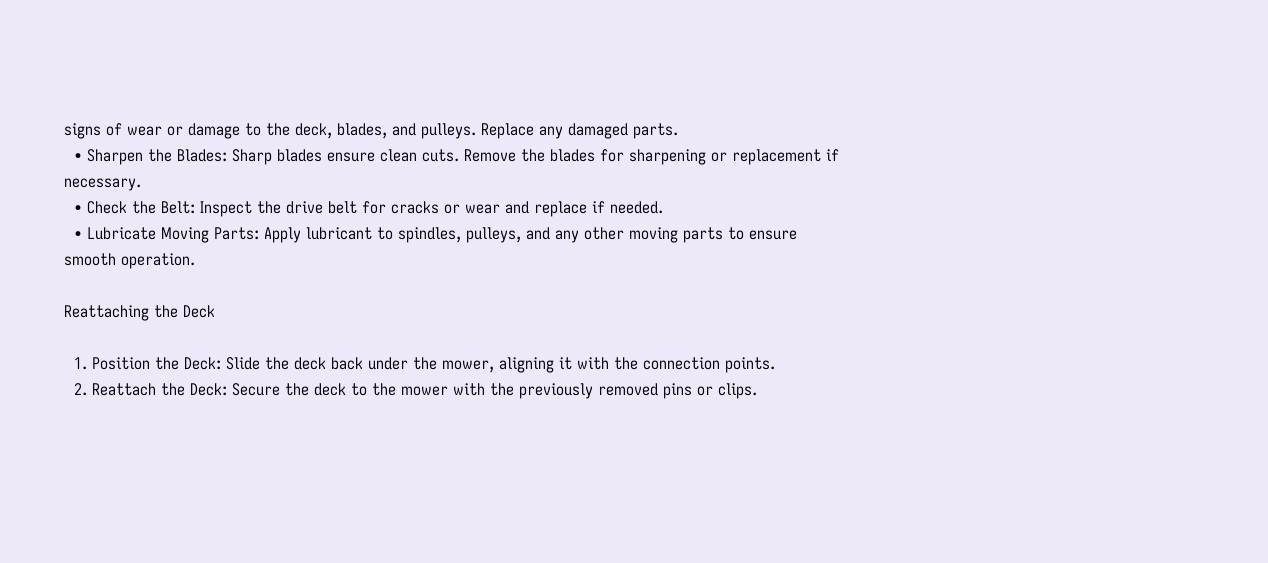signs of wear or damage to the deck, blades, and pulleys. Replace any damaged parts.
  • Sharpen the Blades: Sharp blades ensure clean cuts. Remove the blades for sharpening or replacement if necessary.
  • Check the Belt: Inspect the drive belt for cracks or wear and replace if needed.
  • Lubricate Moving Parts: Apply lubricant to spindles, pulleys, and any other moving parts to ensure smooth operation.

Reattaching the Deck

  1. Position the Deck: Slide the deck back under the mower, aligning it with the connection points.
  2. Reattach the Deck: Secure the deck to the mower with the previously removed pins or clips.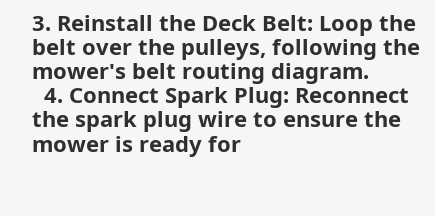3. Reinstall the Deck Belt: Loop the belt over the pulleys, following the mower's belt routing diagram.
  4. Connect Spark Plug: Reconnect the spark plug wire to ensure the mower is ready for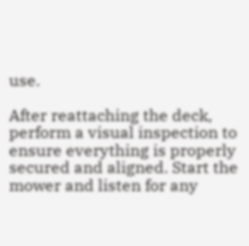use.

After reattaching the deck, perform a visual inspection to ensure everything is properly secured and aligned. Start the mower and listen for any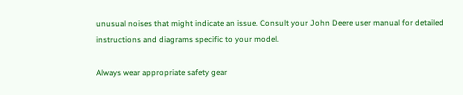unusual noises that might indicate an issue. Consult your John Deere user manual for detailed instructions and diagrams specific to your model.

Always wear appropriate safety gear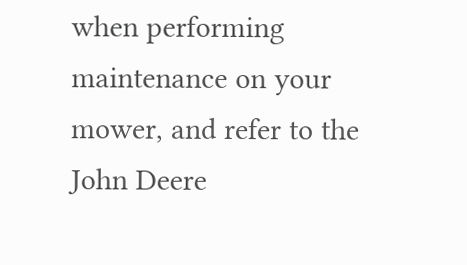when performing maintenance on your mower, and refer to the John Deere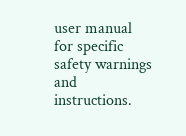user manual for specific safety warnings and instructions.